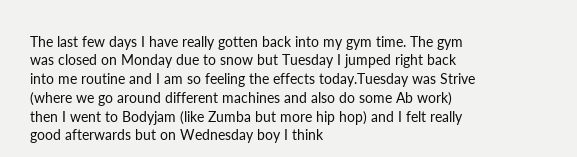The last few days I have really gotten back into my gym time. The gym was closed on Monday due to snow but Tuesday I jumped right back into me routine and I am so feeling the effects today.Tuesday was Strive (where we go around different machines and also do some Ab work) then I went to Bodyjam (like Zumba but more hip hop) and I felt really good afterwards but on Wednesday boy I think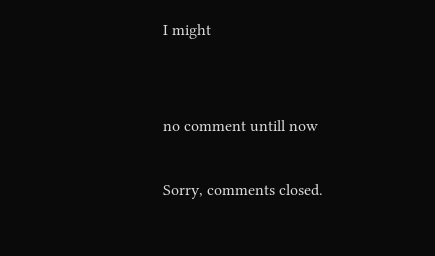I might


no comment untill now

Sorry, comments closed.